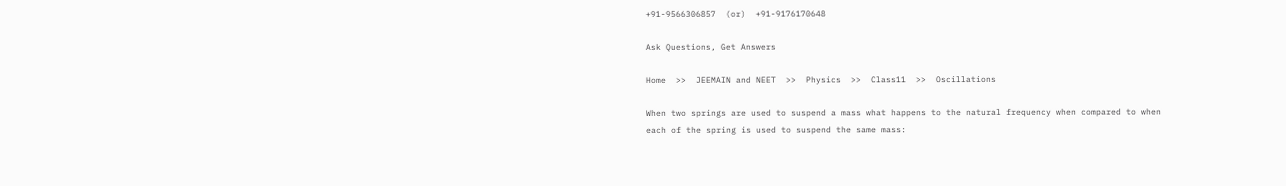+91-9566306857  (or)  +91-9176170648

Ask Questions, Get Answers

Home  >>  JEEMAIN and NEET  >>  Physics  >>  Class11  >>  Oscillations

When two springs are used to suspend a mass what happens to the natural frequency when compared to when each of the spring is used to suspend the same mass: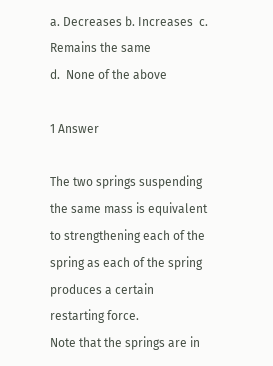a. Decreases b. Increases  c.  Remains the same                                 d.  None of the above

1 Answer

The two springs suspending the same mass is equivalent to strengthening each of the spring as each of the spring produces a certain restarting force.
Note that the springs are in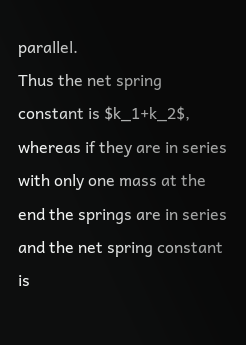parallel.
Thus the net spring constant is $k_1+k_2$, whereas if they are in series with only one mass at the end the springs are in series and the net spring constant is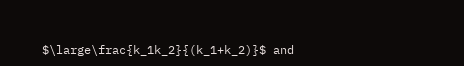$\large\frac{k_1k_2}{(k_1+k_2)}$ and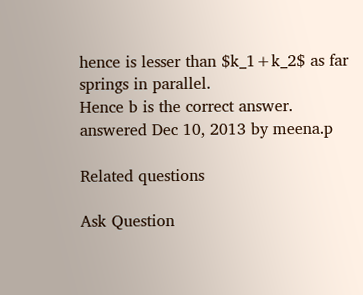hence is lesser than $k_1+k_2$ as far springs in parallel.
Hence b is the correct answer.
answered Dec 10, 2013 by meena.p

Related questions

Ask Question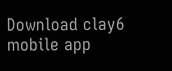Download clay6 mobile app